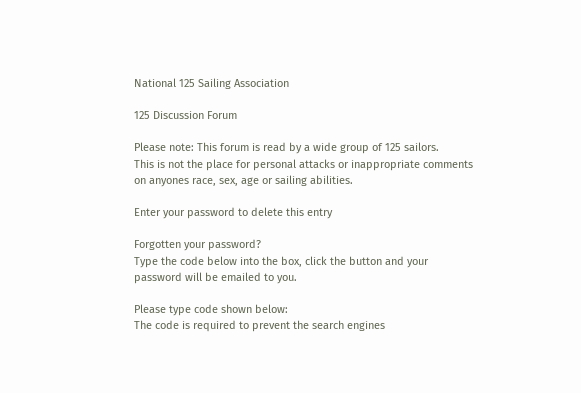National 125 Sailing Association

125 Discussion Forum

Please note: This forum is read by a wide group of 125 sailors.
This is not the place for personal attacks or inappropriate comments on anyones race, sex, age or sailing abilities.

Enter your password to delete this entry

Forgotten your password?
Type the code below into the box, click the button and your password will be emailed to you.

Please type code shown below:
The code is required to prevent the search engines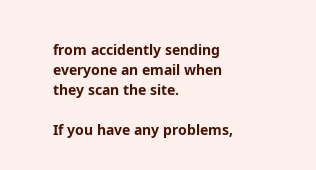from accidently sending everyone an email when they scan the site.

If you have any problems,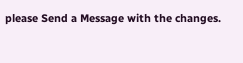please Send a Message with the changes.